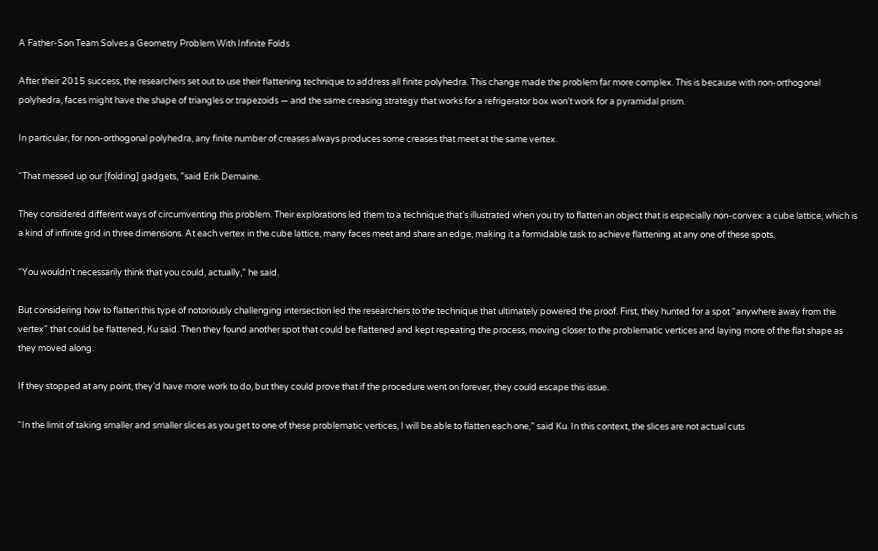A Father-Son Team Solves a Geometry Problem With Infinite Folds

After their 2015 success, the researchers set out to use their flattening technique to address all finite polyhedra. This change made the problem far more complex. This is because with non-orthogonal polyhedra, faces might have the shape of triangles or trapezoids — and the same creasing strategy that works for a refrigerator box won’t work for a pyramidal prism.

In particular, for non-orthogonal polyhedra, any finite number of creases always produces some creases that meet at the same vertex.

“That messed up our [folding] gadgets, ”said Erik Demaine.

They considered different ways of circumventing this problem. Their explorations led them to a technique that’s illustrated when you try to flatten an object that is especially non-convex: a cube lattice, which is a kind of infinite grid in three dimensions. At each vertex in the cube lattice, many faces meet and share an edge, making it a formidable task to achieve flattening at any one of these spots.

“You wouldn’t necessarily think that you could, actually,” he said.

But considering how to flatten this type of notoriously challenging intersection led the researchers to the technique that ultimately powered the proof. First, they hunted for a spot “anywhere away from the vertex” that could be flattened, Ku said. Then they found another spot that could be flattened and kept repeating the process, moving closer to the problematic vertices and laying more of the flat shape as they moved along.

If they stopped at any point, they’d have more work to do, but they could prove that if the procedure went on forever, they could escape this issue.

“In the limit of taking smaller and smaller slices as you get to one of these problematic vertices, I will be able to flatten each one,” said Ku. In this context, the slices are not actual cuts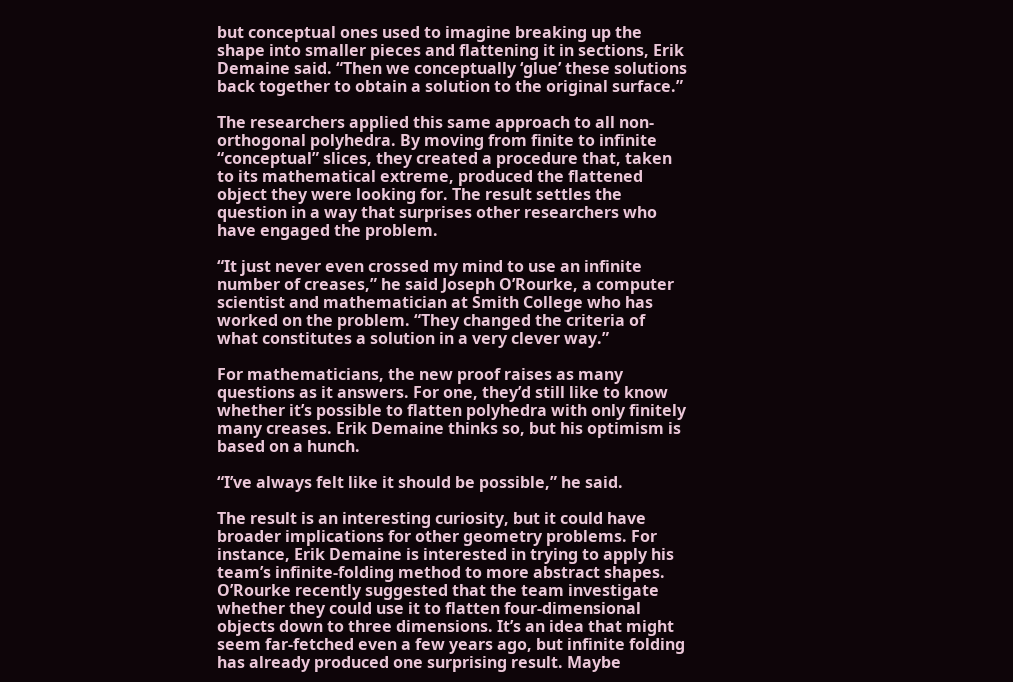but conceptual ones used to imagine breaking up the shape into smaller pieces and flattening it in sections, Erik Demaine said. “Then we conceptually ‘glue’ these solutions back together to obtain a solution to the original surface.”

The researchers applied this same approach to all non-orthogonal polyhedra. By moving from finite to infinite “conceptual” slices, they created a procedure that, taken to its mathematical extreme, produced the flattened object they were looking for. The result settles the question in a way that surprises other researchers who have engaged the problem.

“It just never even crossed my mind to use an infinite number of creases,” he said Joseph O’Rourke, a computer scientist and mathematician at Smith College who has worked on the problem. “They changed the criteria of what constitutes a solution in a very clever way.”

For mathematicians, the new proof raises as many questions as it answers. For one, they’d still like to know whether it’s possible to flatten polyhedra with only finitely many creases. Erik Demaine thinks so, but his optimism is based on a hunch.

“I’ve always felt like it should be possible,” he said.

The result is an interesting curiosity, but it could have broader implications for other geometry problems. For instance, Erik Demaine is interested in trying to apply his team’s infinite-folding method to more abstract shapes. O’Rourke recently suggested that the team investigate whether they could use it to flatten four-dimensional objects down to three dimensions. It’s an idea that might seem far-fetched even a few years ago, but infinite folding has already produced one surprising result. Maybe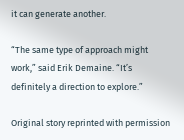it can generate another.

“The same type of approach might work,” said Erik Demaine. “It’s definitely a direction to explore.”

Original story reprinted with permission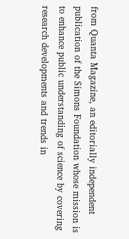from Quanta Magazine, an editorially independent publication of the Simons Foundation whose mission is to enhance public understanding of science by covering research developments and trends in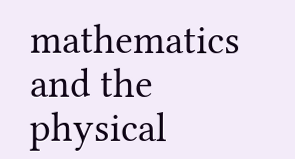mathematics and the physical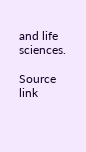and life sciences.

Source link